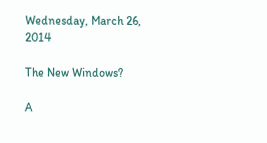Wednesday, March 26, 2014

The New Windows?

A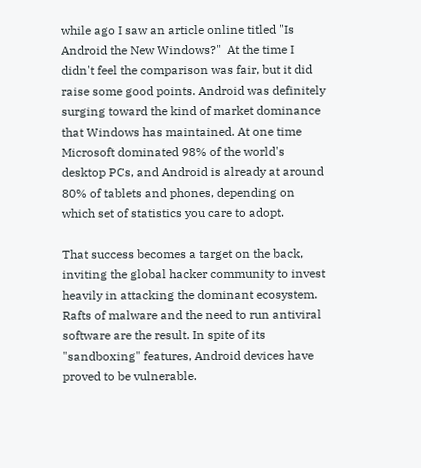while ago I saw an article online titled "Is Android the New Windows?"  At the time I didn't feel the comparison was fair, but it did raise some good points. Android was definitely surging toward the kind of market dominance that Windows has maintained. At one time Microsoft dominated 98% of the world's desktop PCs, and Android is already at around 80% of tablets and phones, depending on which set of statistics you care to adopt.

That success becomes a target on the back, inviting the global hacker community to invest heavily in attacking the dominant ecosystem. Rafts of malware and the need to run antiviral software are the result. In spite of its "sandboxing" features, Android devices have proved to be vulnerable.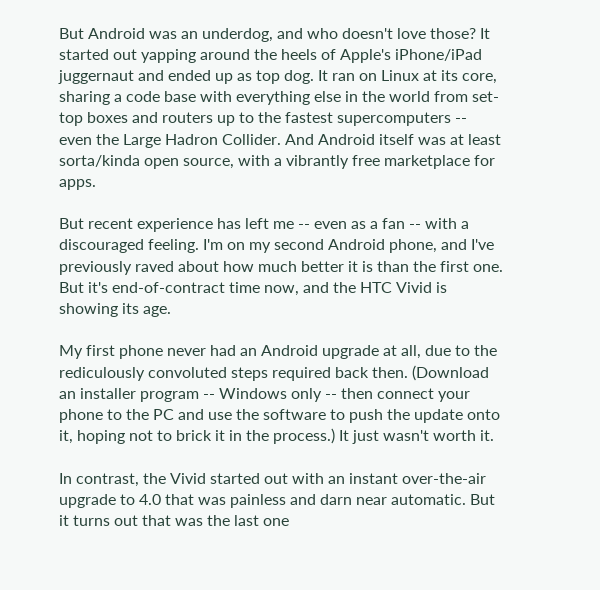But Android was an underdog, and who doesn't love those? It started out yapping around the heels of Apple's iPhone/iPad juggernaut and ended up as top dog. It ran on Linux at its core, sharing a code base with everything else in the world from set-top boxes and routers up to the fastest supercomputers -- even the Large Hadron Collider. And Android itself was at least sorta/kinda open source, with a vibrantly free marketplace for apps.

But recent experience has left me -- even as a fan -- with a discouraged feeling. I'm on my second Android phone, and I've previously raved about how much better it is than the first one. But it's end-of-contract time now, and the HTC Vivid is showing its age.

My first phone never had an Android upgrade at all, due to the rediculously convoluted steps required back then. (Download an installer program -- Windows only -- then connect your phone to the PC and use the software to push the update onto it, hoping not to brick it in the process.) It just wasn't worth it.

In contrast, the Vivid started out with an instant over-the-air upgrade to 4.0 that was painless and darn near automatic. But it turns out that was the last one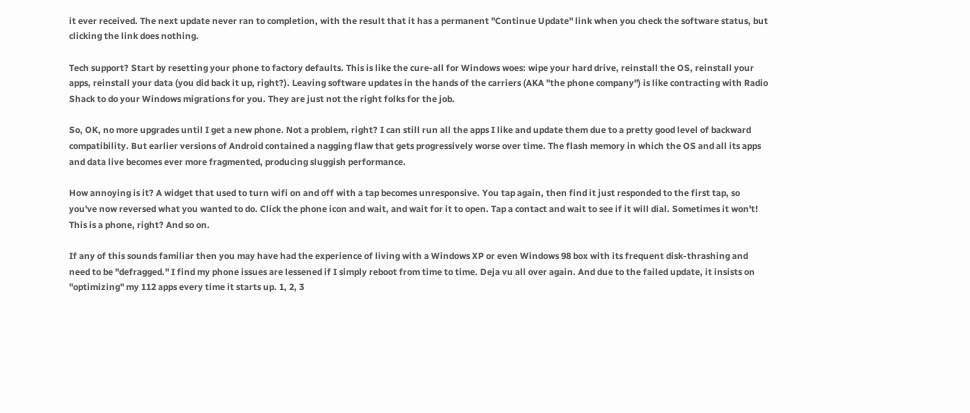it ever received. The next update never ran to completion, with the result that it has a permanent "Continue Update" link when you check the software status, but clicking the link does nothing.

Tech support? Start by resetting your phone to factory defaults. This is like the cure-all for Windows woes: wipe your hard drive, reinstall the OS, reinstall your apps, reinstall your data (you did back it up, right?). Leaving software updates in the hands of the carriers (AKA "the phone company") is like contracting with Radio Shack to do your Windows migrations for you. They are just not the right folks for the job.

So, OK, no more upgrades until I get a new phone. Not a problem, right? I can still run all the apps I like and update them due to a pretty good level of backward compatibility. But earlier versions of Android contained a nagging flaw that gets progressively worse over time. The flash memory in which the OS and all its apps and data live becomes ever more fragmented, producing sluggish performance.

How annoying is it? A widget that used to turn wifi on and off with a tap becomes unresponsive. You tap again, then find it just responded to the first tap, so you've now reversed what you wanted to do. Click the phone icon and wait, and wait for it to open. Tap a contact and wait to see if it will dial. Sometimes it won't! This is a phone, right? And so on.

If any of this sounds familiar then you may have had the experience of living with a Windows XP or even Windows 98 box with its frequent disk-thrashing and need to be "defragged." I find my phone issues are lessened if I simply reboot from time to time. Deja vu all over again. And due to the failed update, it insists on "optimizing" my 112 apps every time it starts up. 1, 2, 3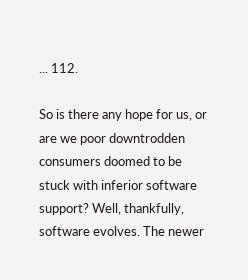... 112.

So is there any hope for us, or are we poor downtrodden consumers doomed to be stuck with inferior software support? Well, thankfully, software evolves. The newer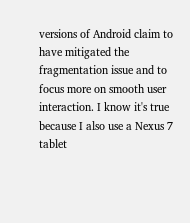versions of Android claim to have mitigated the fragmentation issue and to focus more on smooth user interaction. I know it's true because I also use a Nexus 7 tablet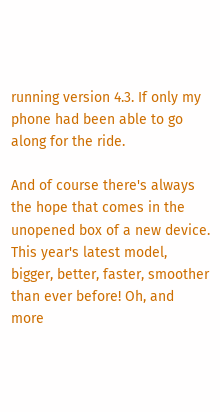running version 4.3. If only my phone had been able to go along for the ride.

And of course there's always the hope that comes in the unopened box of a new device. This year's latest model, bigger, better, faster, smoother than ever before! Oh, and more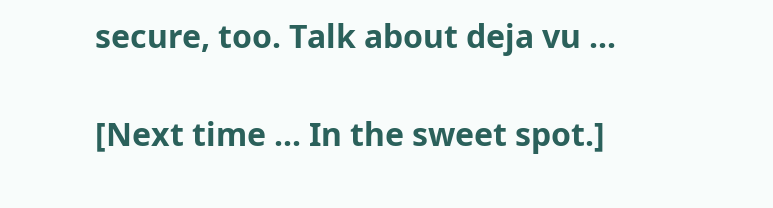secure, too. Talk about deja vu ...

[Next time ... In the sweet spot.]